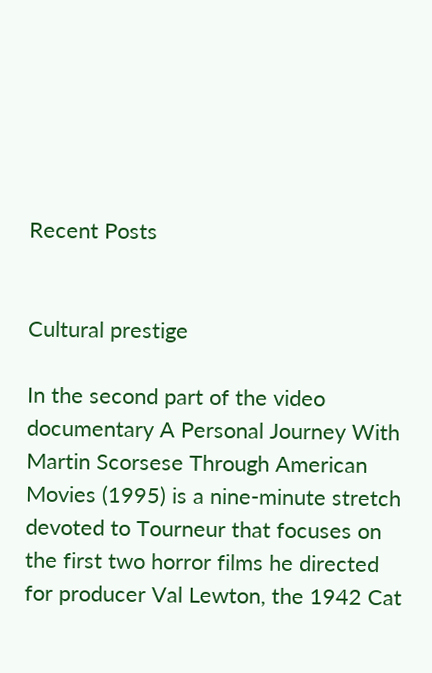Recent Posts


Cultural prestige

In the second part of the video documentary A Personal Journey With Martin Scorsese Through American Movies (1995) is a nine-minute stretch devoted to Tourneur that focuses on the first two horror films he directed for producer Val Lewton, the 1942 Cat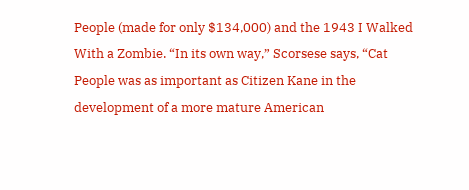People (made for only $134,000) and the 1943 I Walked With a Zombie. “In its own way,” Scorsese says, “Cat People was as important as Citizen Kane in the development of a more mature American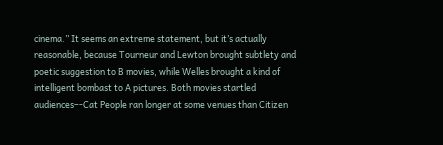cinema.” It seems an extreme statement, but it’s actually reasonable, because Tourneur and Lewton brought subtlety and poetic suggestion to B movies, while Welles brought a kind of intelligent bombast to A pictures. Both movies startled audiences–-Cat People ran longer at some venues than Citizen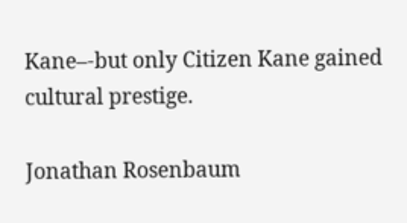Kane–-but only Citizen Kane gained cultural prestige.

Jonathan Rosenbaum